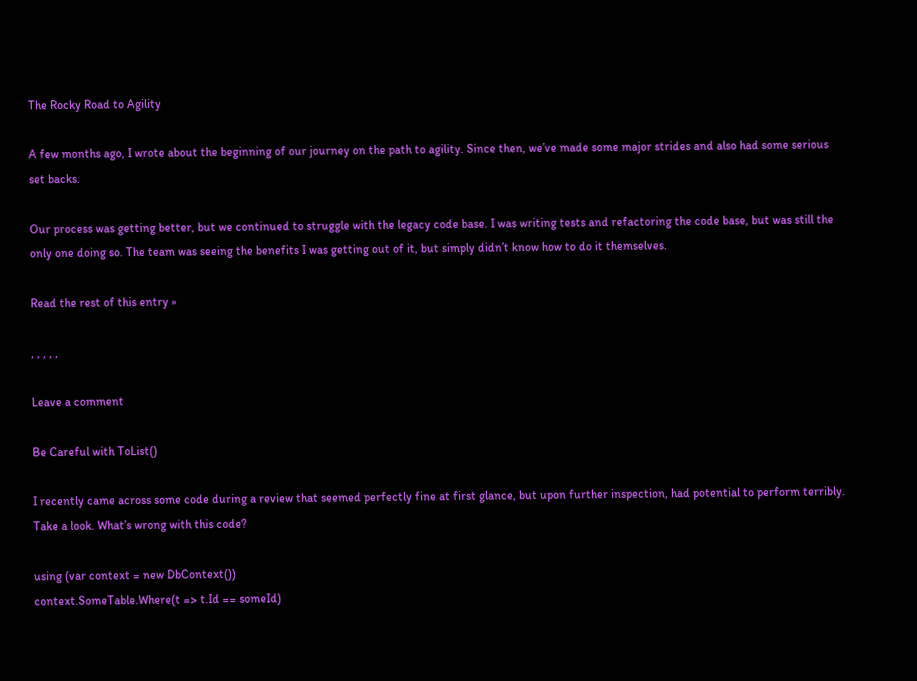The Rocky Road to Agility

A few months ago, I wrote about the beginning of our journey on the path to agility. Since then, we’ve made some major strides and also had some serious set backs.

Our process was getting better, but we continued to struggle with the legacy code base. I was writing tests and refactoring the code base, but was still the only one doing so. The team was seeing the benefits I was getting out of it, but simply didn’t know how to do it themselves.

Read the rest of this entry »

, , , , ,

Leave a comment

Be Careful with ToList()

I recently came across some code during a review that seemed perfectly fine at first glance, but upon further inspection, had potential to perform terribly. Take a look. What’s wrong with this code?

using (var context = new DbContext())
context.SomeTable.Where(t => t.Id == someId)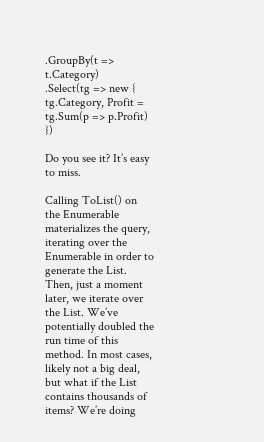.GroupBy(t => t.Category)
.Select(tg => new { tg.Category, Profit = tg.Sum(p => p.Profit) })

Do you see it? It’s easy to miss.

Calling ToList() on the Enumerable materializes the query, iterating over the Enumerable in order to generate the List. Then, just a moment later, we iterate over the List. We’ve potentially doubled the run time of this method. In most cases, likely not a big deal, but what if the List contains thousands of items? We’re doing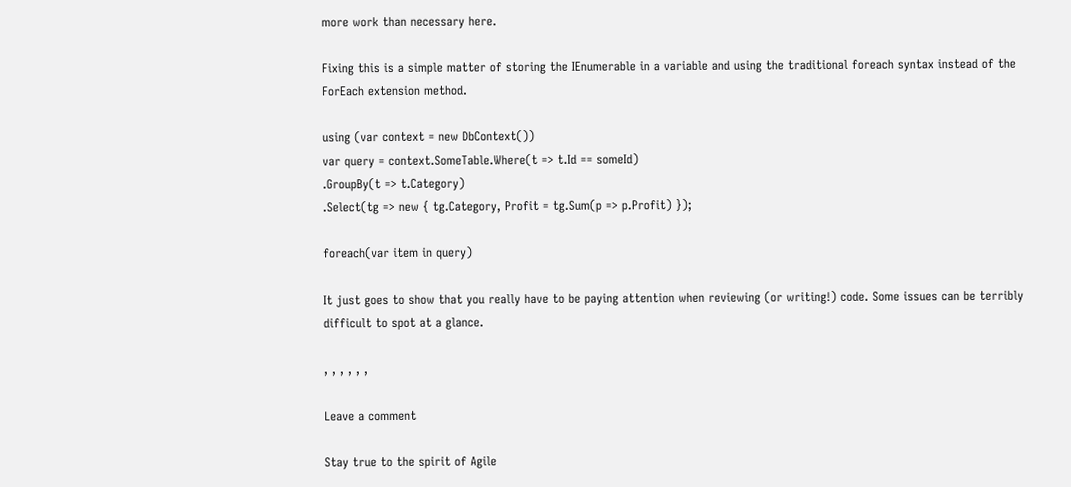more work than necessary here.

Fixing this is a simple matter of storing the IEnumerable in a variable and using the traditional foreach syntax instead of the ForEach extension method.

using (var context = new DbContext())
var query = context.SomeTable.Where(t => t.Id == someId)
.GroupBy(t => t.Category)
.Select(tg => new { tg.Category, Profit = tg.Sum(p => p.Profit) });

foreach(var item in query)

It just goes to show that you really have to be paying attention when reviewing (or writing!) code. Some issues can be terribly difficult to spot at a glance.

, , , , , ,

Leave a comment

Stay true to the spirit of Agile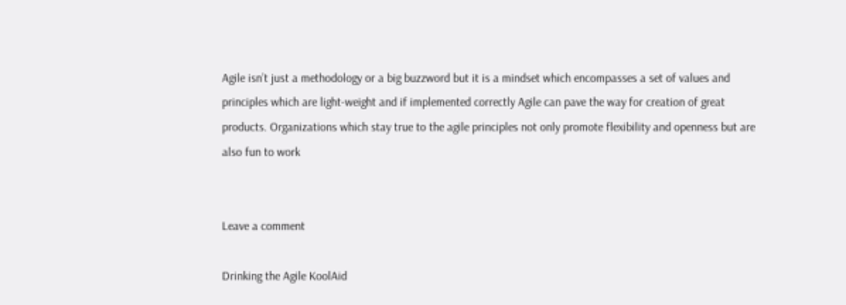Agile isn’t just a methodology or a big buzzword but it is a mindset which encompasses a set of values and principles which are light-weight and if implemented correctly Agile can pave the way for creation of great products. Organizations which stay true to the agile principles not only promote flexibility and openness but are also fun to work


Leave a comment

Drinking the Agile KoolAid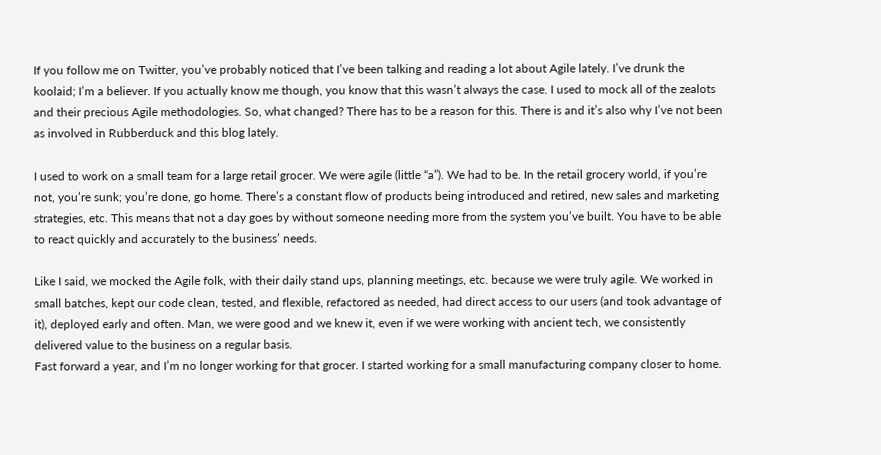If you follow me on Twitter, you’ve probably noticed that I’ve been talking and reading a lot about Agile lately. I’ve drunk the koolaid; I’m a believer. If you actually know me though, you know that this wasn’t always the case. I used to mock all of the zealots and their precious Agile methodologies. So, what changed? There has to be a reason for this. There is and it’s also why I’ve not been as involved in Rubberduck and this blog lately.

I used to work on a small team for a large retail grocer. We were agile (little “a”). We had to be. In the retail grocery world, if you’re not, you’re sunk; you’re done, go home. There’s a constant flow of products being introduced and retired, new sales and marketing strategies, etc. This means that not a day goes by without someone needing more from the system you’ve built. You have to be able to react quickly and accurately to the business’ needs.

Like I said, we mocked the Agile folk, with their daily stand ups, planning meetings, etc. because we were truly agile. We worked in small batches, kept our code clean, tested, and flexible, refactored as needed, had direct access to our users (and took advantage of it), deployed early and often. Man, we were good and we knew it, even if we were working with ancient tech, we consistently delivered value to the business on a regular basis.
Fast forward a year, and I’m no longer working for that grocer. I started working for a small manufacturing company closer to home.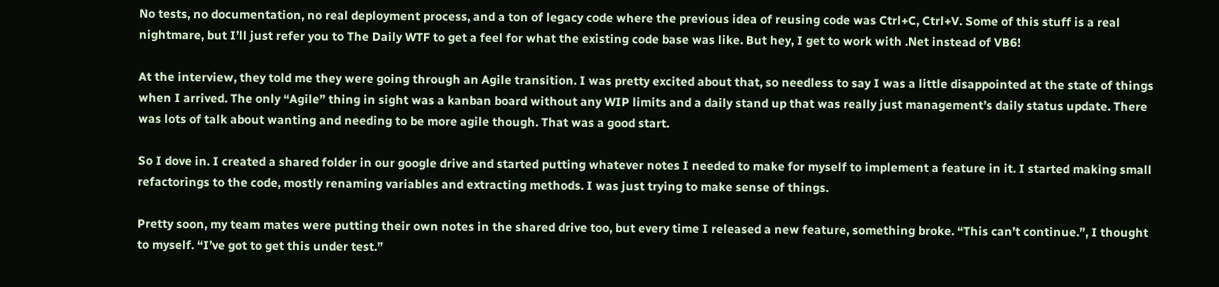No tests, no documentation, no real deployment process, and a ton of legacy code where the previous idea of reusing code was Ctrl+C, Ctrl+V. Some of this stuff is a real nightmare, but I’ll just refer you to The Daily WTF to get a feel for what the existing code base was like. But hey, I get to work with .Net instead of VB6!

At the interview, they told me they were going through an Agile transition. I was pretty excited about that, so needless to say I was a little disappointed at the state of things when I arrived. The only “Agile” thing in sight was a kanban board without any WIP limits and a daily stand up that was really just management’s daily status update. There was lots of talk about wanting and needing to be more agile though. That was a good start.

So I dove in. I created a shared folder in our google drive and started putting whatever notes I needed to make for myself to implement a feature in it. I started making small refactorings to the code, mostly renaming variables and extracting methods. I was just trying to make sense of things.

Pretty soon, my team mates were putting their own notes in the shared drive too, but every time I released a new feature, something broke. “This can’t continue.”, I thought to myself. “I’ve got to get this under test.”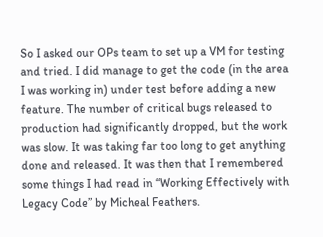So I asked our OPs team to set up a VM for testing and tried. I did manage to get the code (in the area I was working in) under test before adding a new feature. The number of critical bugs released to production had significantly dropped, but the work was slow. It was taking far too long to get anything done and released. It was then that I remembered some things I had read in “Working Effectively with Legacy Code” by Micheal Feathers.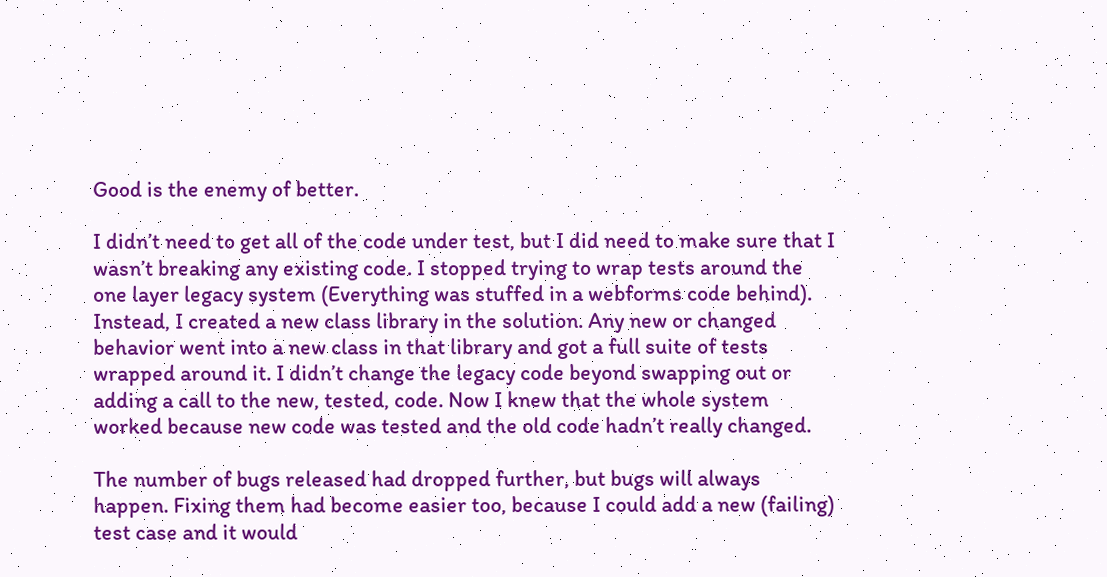Good is the enemy of better.

I didn’t need to get all of the code under test, but I did need to make sure that I wasn’t breaking any existing code. I stopped trying to wrap tests around the one layer legacy system (Everything was stuffed in a webforms code behind). Instead, I created a new class library in the solution. Any new or changed behavior went into a new class in that library and got a full suite of tests wrapped around it. I didn’t change the legacy code beyond swapping out or adding a call to the new, tested, code. Now I knew that the whole system worked because new code was tested and the old code hadn’t really changed.

The number of bugs released had dropped further, but bugs will always happen. Fixing them had become easier too, because I could add a new (failing) test case and it would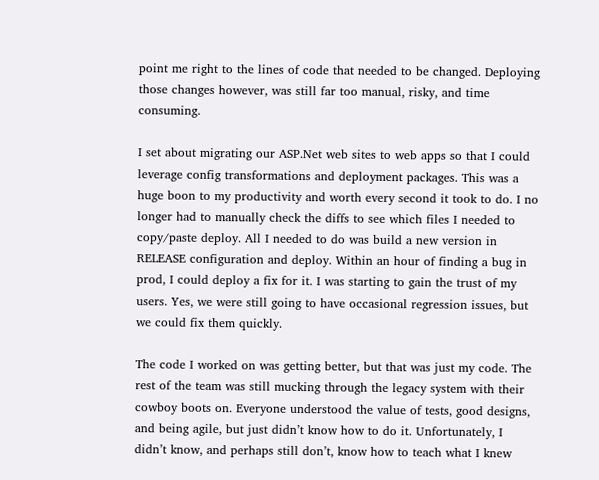point me right to the lines of code that needed to be changed. Deploying those changes however, was still far too manual, risky, and time consuming.

I set about migrating our ASP.Net web sites to web apps so that I could leverage config transformations and deployment packages. This was a huge boon to my productivity and worth every second it took to do. I no longer had to manually check the diffs to see which files I needed to copy/paste deploy. All I needed to do was build a new version in RELEASE configuration and deploy. Within an hour of finding a bug in prod, I could deploy a fix for it. I was starting to gain the trust of my users. Yes, we were still going to have occasional regression issues, but we could fix them quickly.

The code I worked on was getting better, but that was just my code. The rest of the team was still mucking through the legacy system with their cowboy boots on. Everyone understood the value of tests, good designs, and being agile, but just didn’t know how to do it. Unfortunately, I didn’t know, and perhaps still don’t, know how to teach what I knew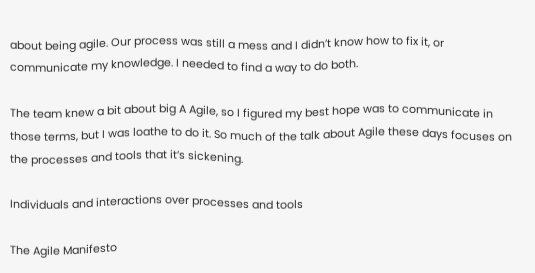about being agile. Our process was still a mess and I didn’t know how to fix it, or communicate my knowledge. I needed to find a way to do both.

The team knew a bit about big A Agile, so I figured my best hope was to communicate in those terms, but I was loathe to do it. So much of the talk about Agile these days focuses on the processes and tools that it’s sickening.

Individuals and interactions over processes and tools

The Agile Manifesto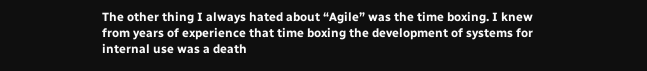The other thing I always hated about “Agile” was the time boxing. I knew from years of experience that time boxing the development of systems for internal use was a death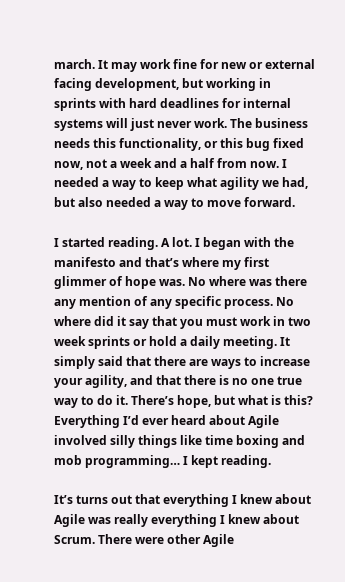march. It may work fine for new or external facing development, but working in sprints with hard deadlines for internal systems will just never work. The business needs this functionality, or this bug fixed now, not a week and a half from now. I needed a way to keep what agility we had, but also needed a way to move forward.

I started reading. A lot. I began with the manifesto and that’s where my first glimmer of hope was. No where was there any mention of any specific process. No where did it say that you must work in two week sprints or hold a daily meeting. It simply said that there are ways to increase your agility, and that there is no one true way to do it. There’s hope, but what is this? Everything I’d ever heard about Agile involved silly things like time boxing and mob programming… I kept reading.

It’s turns out that everything I knew about Agile was really everything I knew about Scrum. There were other Agile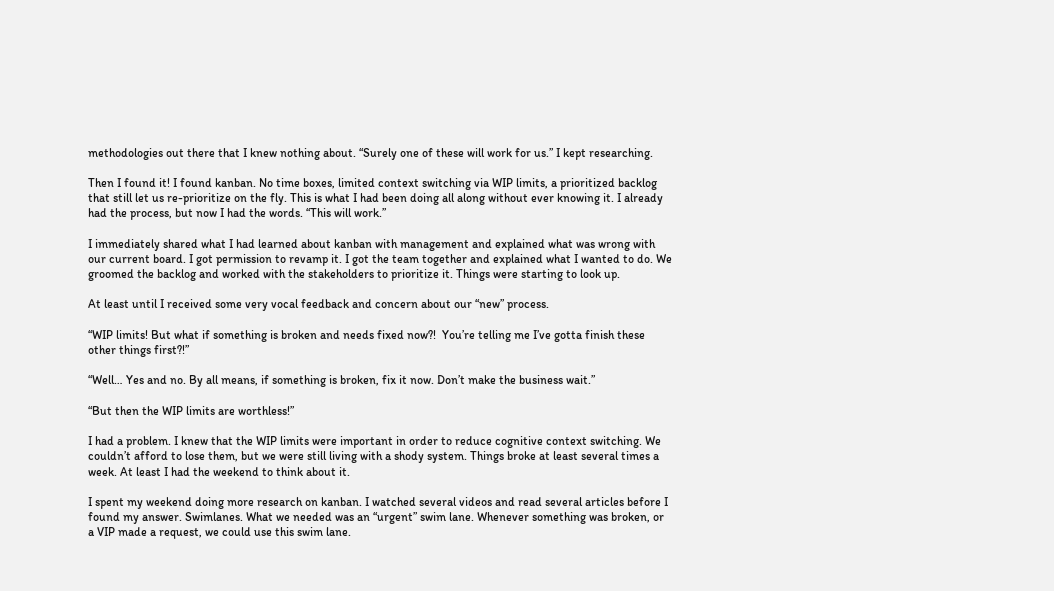methodologies out there that I knew nothing about. “Surely one of these will work for us.” I kept researching.

Then I found it! I found kanban. No time boxes, limited context switching via WIP limits, a prioritized backlog that still let us re-prioritize on the fly. This is what I had been doing all along without ever knowing it. I already had the process, but now I had the words. “This will work.”

I immediately shared what I had learned about kanban with management and explained what was wrong with our current board. I got permission to revamp it. I got the team together and explained what I wanted to do. We groomed the backlog and worked with the stakeholders to prioritize it. Things were starting to look up.

At least until I received some very vocal feedback and concern about our “new” process.

“WIP limits! But what if something is broken and needs fixed now?!  You’re telling me I’ve gotta finish these other things first?!”

“Well… Yes and no. By all means, if something is broken, fix it now. Don’t make the business wait.”

“But then the WIP limits are worthless!”

I had a problem. I knew that the WIP limits were important in order to reduce cognitive context switching. We couldn’t afford to lose them, but we were still living with a shody system. Things broke at least several times a week. At least I had the weekend to think about it.

I spent my weekend doing more research on kanban. I watched several videos and read several articles before I found my answer. Swimlanes. What we needed was an “urgent” swim lane. Whenever something was broken, or a VIP made a request, we could use this swim lane.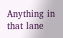Anything in that lane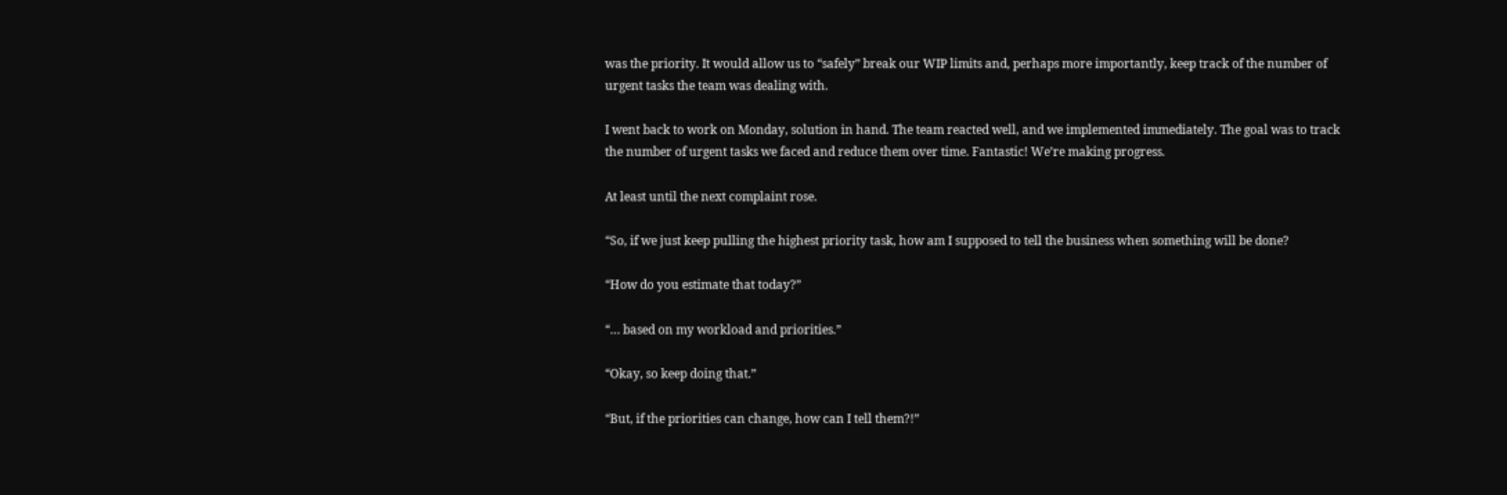was the priority. It would allow us to “safely” break our WIP limits and, perhaps more importantly, keep track of the number of urgent tasks the team was dealing with.

I went back to work on Monday, solution in hand. The team reacted well, and we implemented immediately. The goal was to track the number of urgent tasks we faced and reduce them over time. Fantastic! We’re making progress.

At least until the next complaint rose.

“So, if we just keep pulling the highest priority task, how am I supposed to tell the business when something will be done?

“How do you estimate that today?”

“… based on my workload and priorities.”

“Okay, so keep doing that.”

“But, if the priorities can change, how can I tell them?!”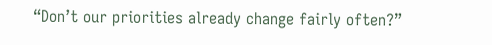“Don’t our priorities already change fairly often?”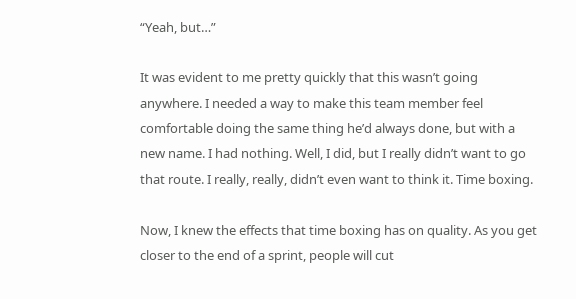“Yeah, but…”

It was evident to me pretty quickly that this wasn’t going anywhere. I needed a way to make this team member feel comfortable doing the same thing he’d always done, but with a new name. I had nothing. Well, I did, but I really didn’t want to go that route. I really, really, didn’t even want to think it. Time boxing.

Now, I knew the effects that time boxing has on quality. As you get closer to the end of a sprint, people will cut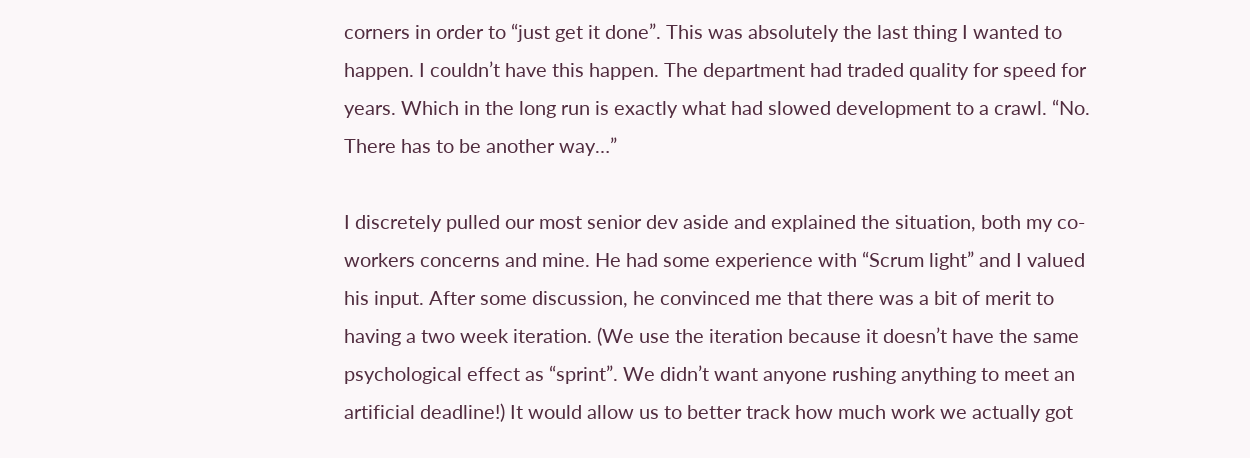corners in order to “just get it done”. This was absolutely the last thing I wanted to happen. I couldn’t have this happen. The department had traded quality for speed for years. Which in the long run is exactly what had slowed development to a crawl. “No. There has to be another way…”

I discretely pulled our most senior dev aside and explained the situation, both my co-workers concerns and mine. He had some experience with “Scrum light” and I valued his input. After some discussion, he convinced me that there was a bit of merit to having a two week iteration. (We use the iteration because it doesn’t have the same psychological effect as “sprint”. We didn’t want anyone rushing anything to meet an artificial deadline!) It would allow us to better track how much work we actually got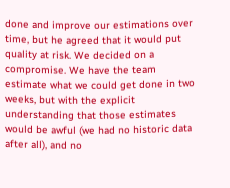done and improve our estimations over time, but he agreed that it would put quality at risk. We decided on a compromise. We have the team estimate what we could get done in two weeks, but with the explicit understanding that those estimates would be awful (we had no historic data after all), and no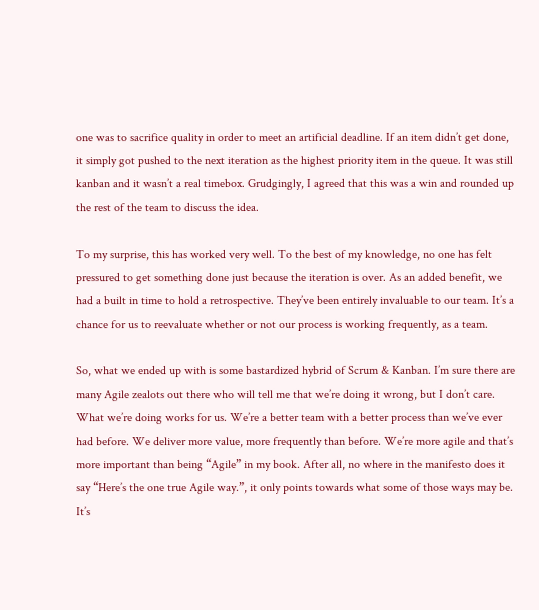one was to sacrifice quality in order to meet an artificial deadline. If an item didn’t get done, it simply got pushed to the next iteration as the highest priority item in the queue. It was still kanban and it wasn’t a real timebox. Grudgingly, I agreed that this was a win and rounded up the rest of the team to discuss the idea.

To my surprise, this has worked very well. To the best of my knowledge, no one has felt pressured to get something done just because the iteration is over. As an added benefit, we had a built in time to hold a retrospective. They’ve been entirely invaluable to our team. It’s a chance for us to reevaluate whether or not our process is working frequently, as a team.

So, what we ended up with is some bastardized hybrid of Scrum & Kanban. I’m sure there are many Agile zealots out there who will tell me that we’re doing it wrong, but I don’t care. What we’re doing works for us. We’re a better team with a better process than we’ve ever had before. We deliver more value, more frequently than before. We’re more agile and that’s more important than being “Agile” in my book. After all, no where in the manifesto does it say “Here’s the one true Agile way.”, it only points towards what some of those ways may be. It’s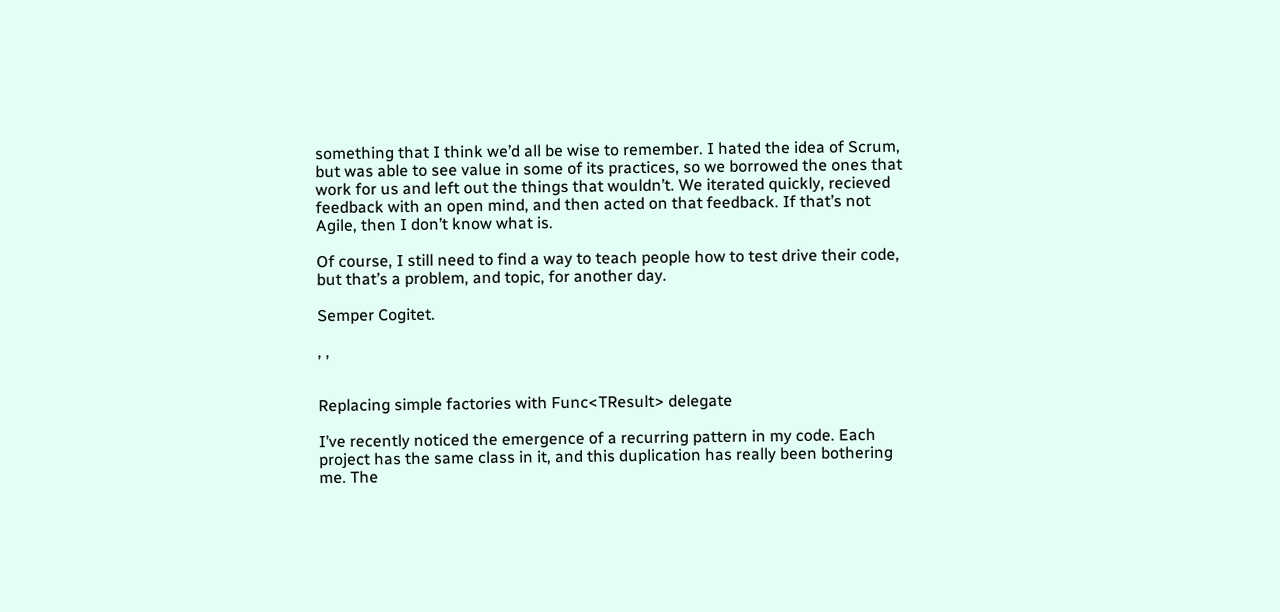something that I think we’d all be wise to remember. I hated the idea of Scrum, but was able to see value in some of its practices, so we borrowed the ones that work for us and left out the things that wouldn’t. We iterated quickly, recieved feedback with an open mind, and then acted on that feedback. If that’s not Agile, then I don’t know what is.

Of course, I still need to find a way to teach people how to test drive their code, but that’s a problem, and topic, for another day.

Semper Cogitet.

, ,


Replacing simple factories with Func<TResult> delegate

I’ve recently noticed the emergence of a recurring pattern in my code. Each project has the same class in it, and this duplication has really been bothering me. The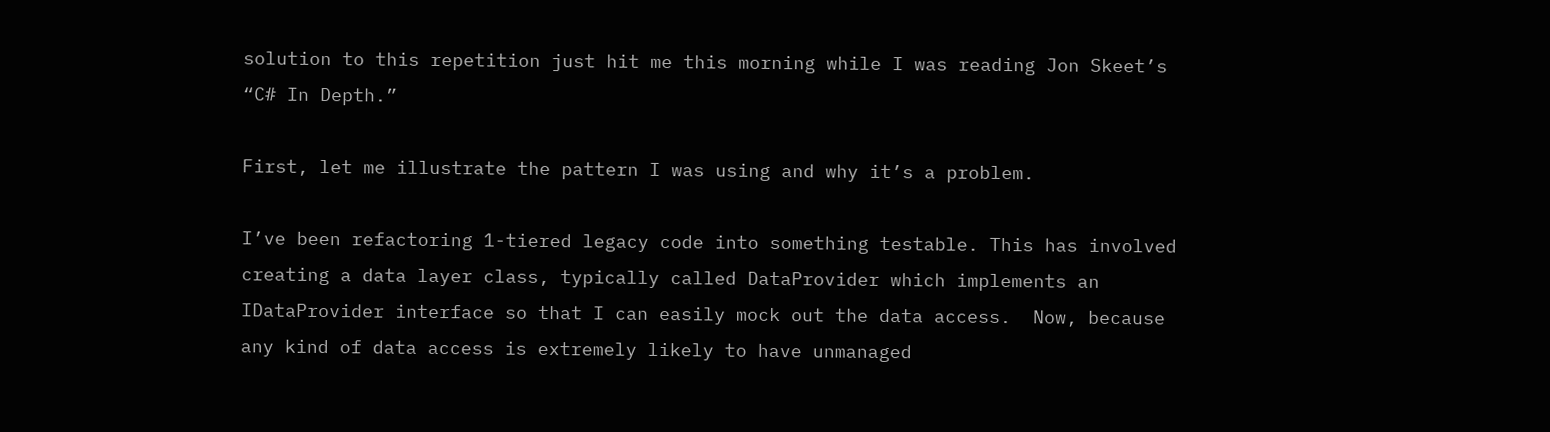solution to this repetition just hit me this morning while I was reading Jon Skeet’s “C# In Depth.”

First, let me illustrate the pattern I was using and why it’s a problem.

I’ve been refactoring 1-tiered legacy code into something testable. This has involved creating a data layer class, typically called DataProvider which implements an IDataProvider interface so that I can easily mock out the data access.  Now, because any kind of data access is extremely likely to have unmanaged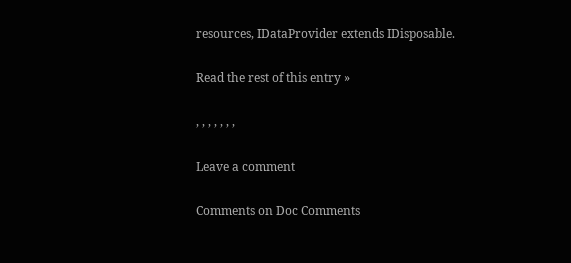resources, IDataProvider extends IDisposable.

Read the rest of this entry »

, , , , , , ,

Leave a comment

Comments on Doc Comments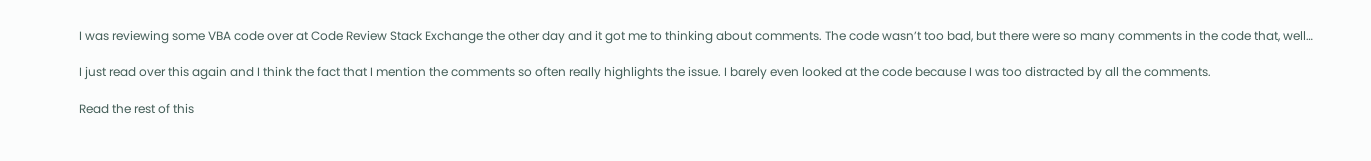I was reviewing some VBA code over at Code Review Stack Exchange the other day and it got me to thinking about comments. The code wasn’t too bad, but there were so many comments in the code that, well…

I just read over this again and I think the fact that I mention the comments so often really highlights the issue. I barely even looked at the code because I was too distracted by all the comments.

Read the rest of this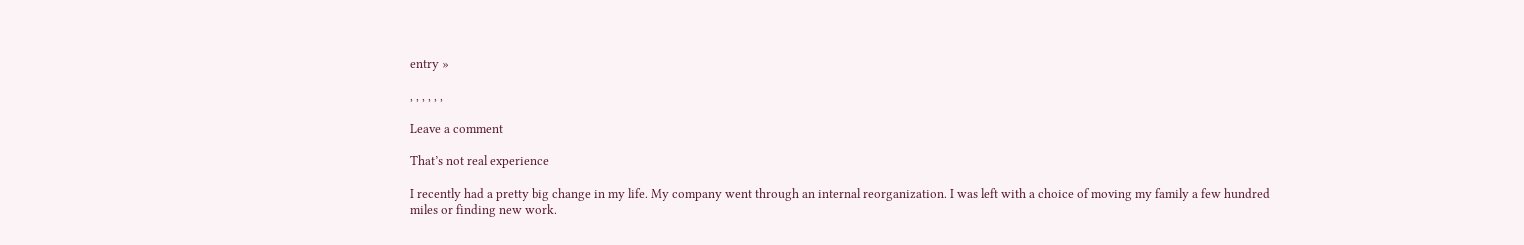entry »

, , , , , ,

Leave a comment

That’s not real experience

I recently had a pretty big change in my life. My company went through an internal reorganization. I was left with a choice of moving my family a few hundred miles or finding new work.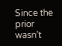Since the prior wasn’t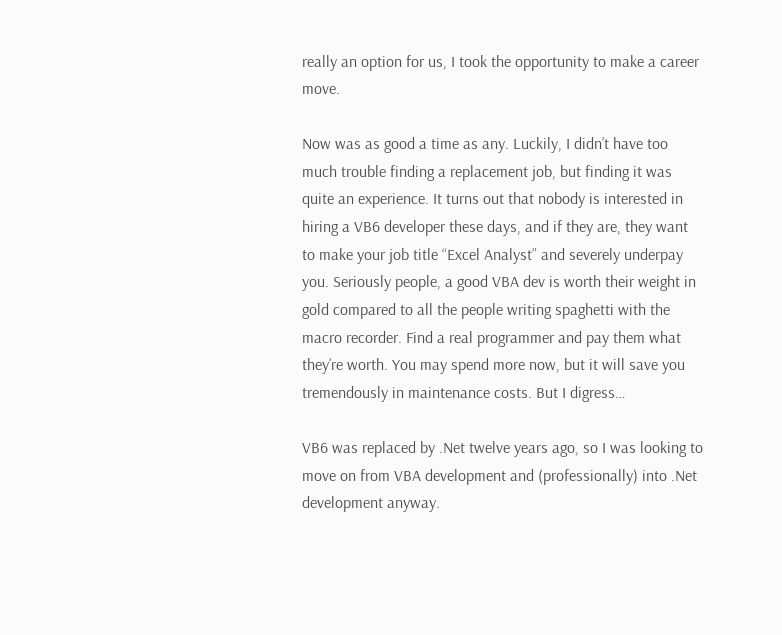really an option for us, I took the opportunity to make a career move.

Now was as good a time as any. Luckily, I didn’t have too much trouble finding a replacement job, but finding it was quite an experience. It turns out that nobody is interested in hiring a VB6 developer these days, and if they are, they want to make your job title “Excel Analyst” and severely underpay you. Seriously people, a good VBA dev is worth their weight in gold compared to all the people writing spaghetti with the macro recorder. Find a real programmer and pay them what they’re worth. You may spend more now, but it will save you tremendously in maintenance costs. But I digress…

VB6 was replaced by .Net twelve years ago, so I was looking to move on from VBA development and (professionally) into .Net development anyway.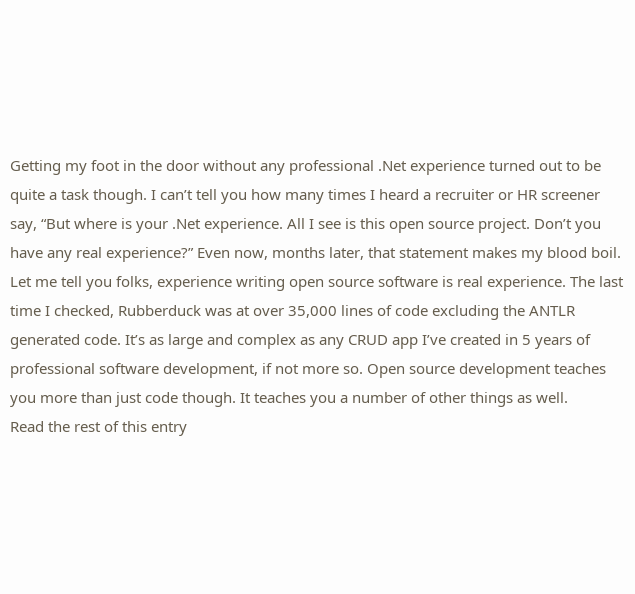Getting my foot in the door without any professional .Net experience turned out to be quite a task though. I can’t tell you how many times I heard a recruiter or HR screener say, “But where is your .Net experience. All I see is this open source project. Don’t you have any real experience?” Even now, months later, that statement makes my blood boil. Let me tell you folks, experience writing open source software is real experience. The last time I checked, Rubberduck was at over 35,000 lines of code excluding the ANTLR generated code. It’s as large and complex as any CRUD app I’ve created in 5 years of professional software development, if not more so. Open source development teaches you more than just code though. It teaches you a number of other things as well.
Read the rest of this entry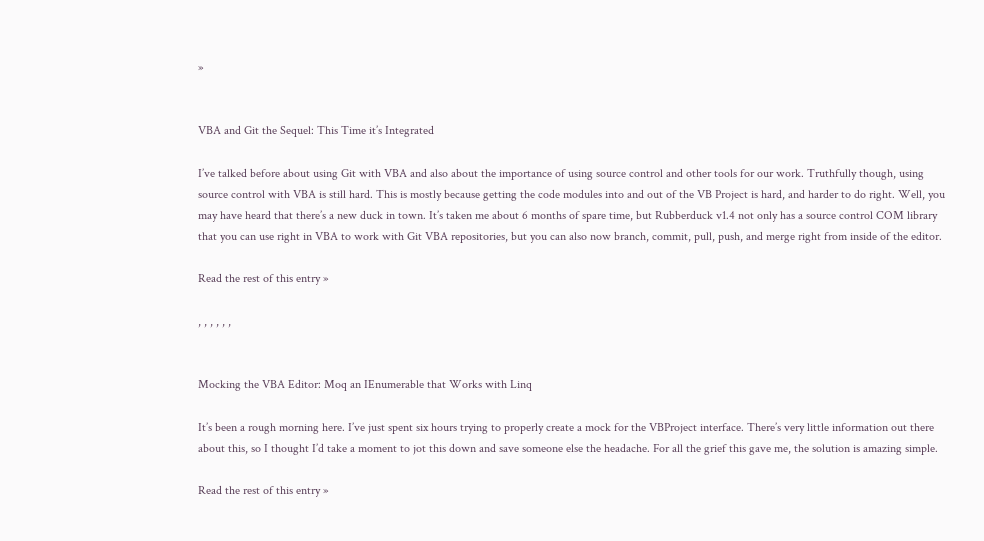»


VBA and Git the Sequel: This Time it’s Integrated

I’ve talked before about using Git with VBA and also about the importance of using source control and other tools for our work. Truthfully though, using source control with VBA is still hard. This is mostly because getting the code modules into and out of the VB Project is hard, and harder to do right. Well, you may have heard that there’s a new duck in town. It’s taken me about 6 months of spare time, but Rubberduck v1.4 not only has a source control COM library that you can use right in VBA to work with Git VBA repositories, but you can also now branch, commit, pull, push, and merge right from inside of the editor.

Read the rest of this entry »

, , , , , ,


Mocking the VBA Editor: Moq an IEnumerable that Works with Linq

It’s been a rough morning here. I’ve just spent six hours trying to properly create a mock for the VBProject interface. There’s very little information out there about this, so I thought I’d take a moment to jot this down and save someone else the headache. For all the grief this gave me, the solution is amazing simple.

Read the rest of this entry »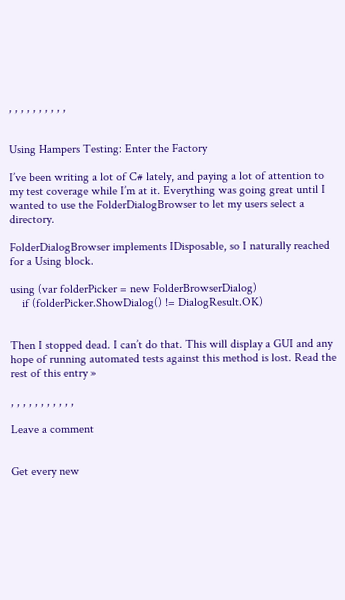, , , , , , , , , ,


Using Hampers Testing: Enter the Factory

I’ve been writing a lot of C# lately, and paying a lot of attention to my test coverage while I’m at it. Everything was going great until I wanted to use the FolderDialogBrowser to let my users select a directory.

FolderDialogBrowser implements IDisposable, so I naturally reached for a Using block.

using (var folderPicker = new FolderBrowserDialog)
    if (folderPicker.ShowDialog() != DialogResult.OK)


Then I stopped dead. I can’t do that. This will display a GUI and any hope of running automated tests against this method is lost. Read the rest of this entry »

, , , , , , , , , , ,

Leave a comment


Get every new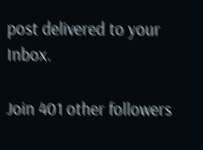post delivered to your Inbox.

Join 401 other followers